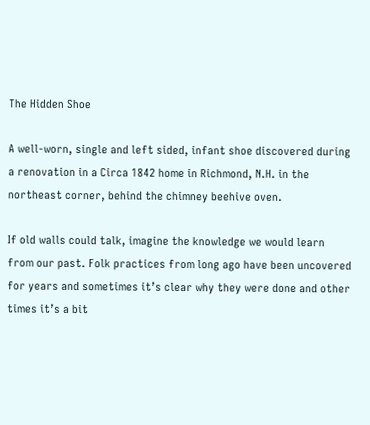The Hidden Shoe

A well-worn, single and left sided, infant shoe discovered during a renovation in a Circa 1842 home in Richmond, N.H. in the northeast corner, behind the chimney beehive oven.

If old walls could talk, imagine the knowledge we would learn from our past. Folk practices from long ago have been uncovered for years and sometimes it’s clear why they were done and other times it’s a bit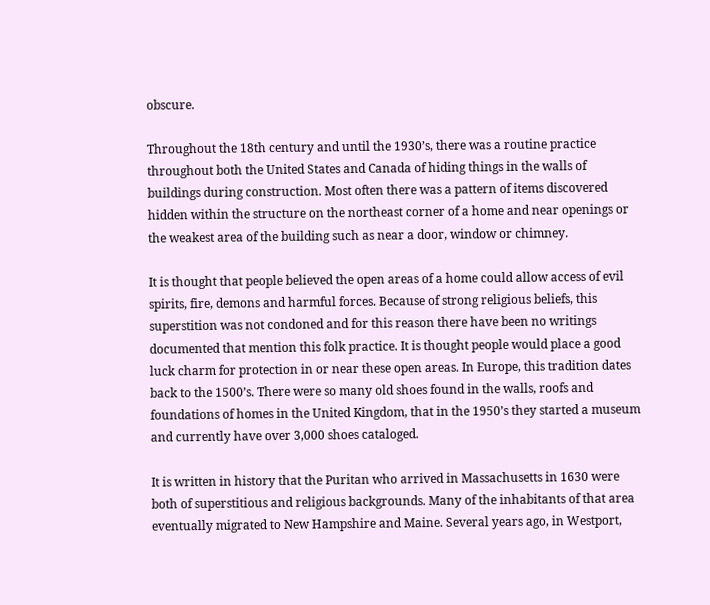obscure.

Throughout the 18th century and until the 1930’s, there was a routine practice throughout both the United States and Canada of hiding things in the walls of buildings during construction. Most often there was a pattern of items discovered hidden within the structure on the northeast corner of a home and near openings or the weakest area of the building such as near a door, window or chimney.

It is thought that people believed the open areas of a home could allow access of evil spirits, fire, demons and harmful forces. Because of strong religious beliefs, this superstition was not condoned and for this reason there have been no writings documented that mention this folk practice. It is thought people would place a good luck charm for protection in or near these open areas. In Europe, this tradition dates back to the 1500’s. There were so many old shoes found in the walls, roofs and foundations of homes in the United Kingdom, that in the 1950’s they started a museum and currently have over 3,000 shoes cataloged.

It is written in history that the Puritan who arrived in Massachusetts in 1630 were both of superstitious and religious backgrounds. Many of the inhabitants of that area eventually migrated to New Hampshire and Maine. Several years ago, in Westport,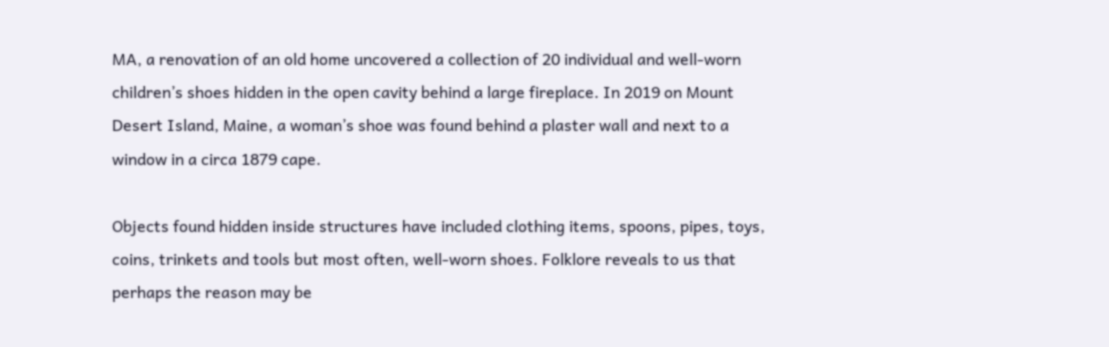MA, a renovation of an old home uncovered a collection of 20 individual and well-worn children’s shoes hidden in the open cavity behind a large fireplace. In 2019 on Mount Desert Island, Maine, a woman’s shoe was found behind a plaster wall and next to a window in a circa 1879 cape.

Objects found hidden inside structures have included clothing items, spoons, pipes, toys, coins, trinkets and tools but most often, well-worn shoes. Folklore reveals to us that perhaps the reason may be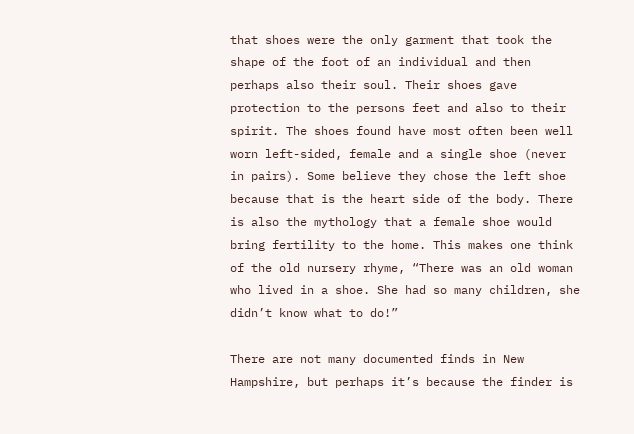that shoes were the only garment that took the shape of the foot of an individual and then perhaps also their soul. Their shoes gave protection to the persons feet and also to their spirit. The shoes found have most often been well worn left-sided, female and a single shoe (never in pairs). Some believe they chose the left shoe because that is the heart side of the body. There is also the mythology that a female shoe would bring fertility to the home. This makes one think of the old nursery rhyme, “There was an old woman who lived in a shoe. She had so many children, she didn’t know what to do!”

There are not many documented finds in New Hampshire, but perhaps it’s because the finder is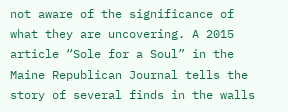not aware of the significance of what they are uncovering. A 2015 article “Sole for a Soul” in the Maine Republican Journal tells the story of several finds in the walls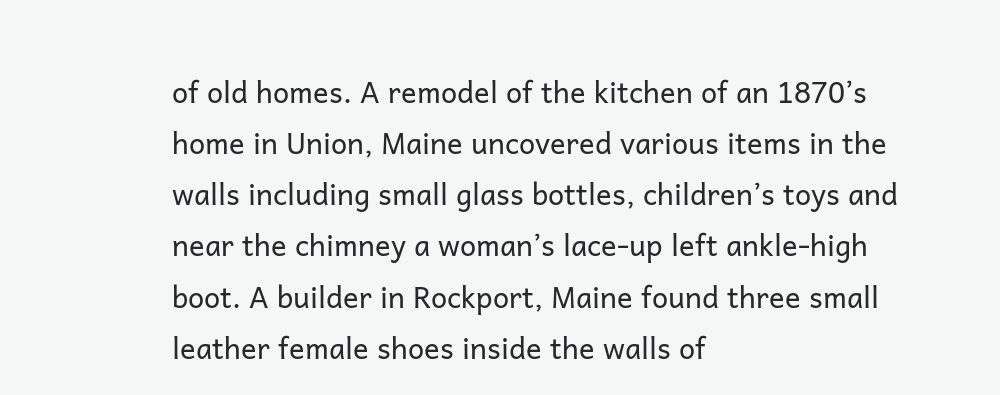of old homes. A remodel of the kitchen of an 1870’s home in Union, Maine uncovered various items in the walls including small glass bottles, children’s toys and near the chimney a woman’s lace-up left ankle-high boot. A builder in Rockport, Maine found three small leather female shoes inside the walls of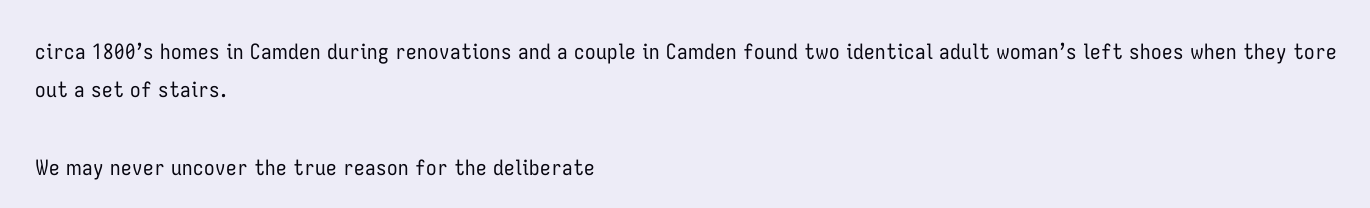circa 1800’s homes in Camden during renovations and a couple in Camden found two identical adult woman’s left shoes when they tore out a set of stairs.

We may never uncover the true reason for the deliberate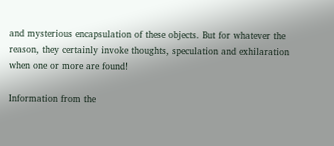and mysterious encapsulation of these objects. But for whatever the reason, they certainly invoke thoughts, speculation and exhilaration when one or more are found!

Information from the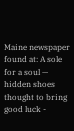Maine newspaper found at: A sole for a soul — hidden shoes thought to bring good luck -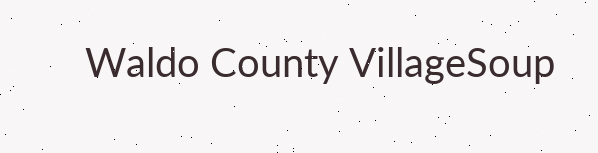Waldo County VillageSoup